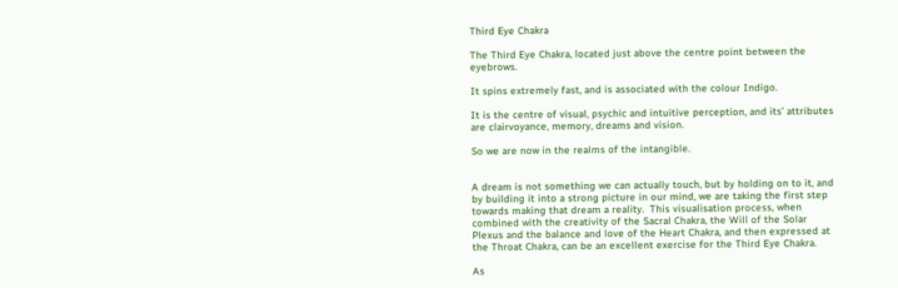Third Eye Chakra

The Third Eye Chakra, located just above the centre point between the eyebrows.

It spins extremely fast, and is associated with the colour Indigo.

It is the centre of visual, psychic and intuitive perception, and its’ attributes are clairvoyance, memory, dreams and vision.

So we are now in the realms of the intangible.


A dream is not something we can actually touch, but by holding on to it, and by building it into a strong picture in our mind, we are taking the first step towards making that dream a reality.  This visualisation process, when combined with the creativity of the Sacral Chakra, the Will of the Solar Plexus and the balance and love of the Heart Chakra, and then expressed at the Throat Chakra, can be an excellent exercise for the Third Eye Chakra.

As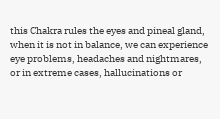this Chakra rules the eyes and pineal gland, when it is not in balance, we can experience eye problems, headaches and nightmares, or in extreme cases, hallucinations or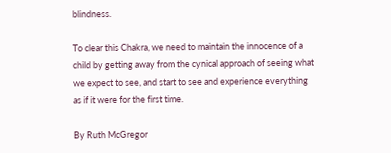blindness.

To clear this Chakra, we need to maintain the innocence of a child by getting away from the cynical approach of seeing what we expect to see, and start to see and experience everything as if it were for the first time.

By Ruth McGregor